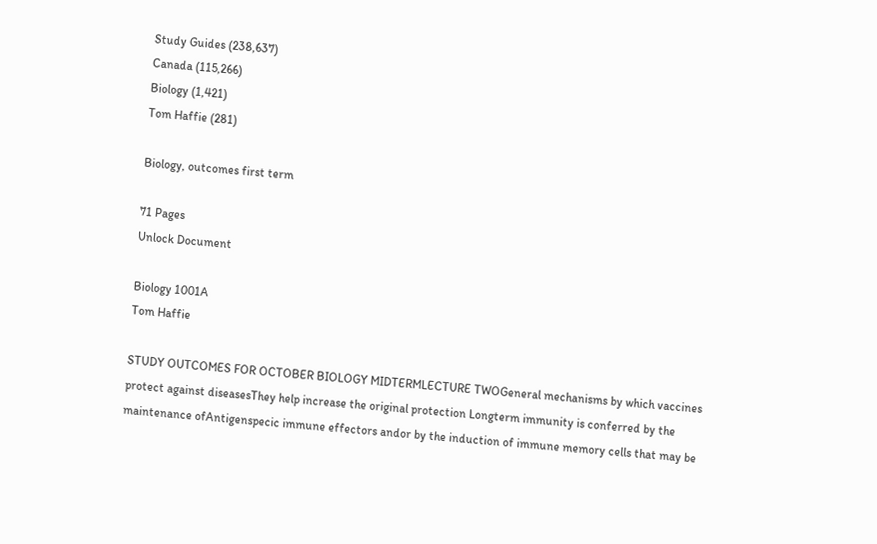Study Guides (238,637)
Canada (115,266)
Biology (1,421)
Tom Haffie (281)

Biology, outcomes first term

71 Pages
Unlock Document

Biology 1001A
Tom Haffie

STUDY OUTCOMES FOR OCTOBER BIOLOGY MIDTERMLECTURE TWOGeneral mechanisms by which vaccines protect against diseasesThey help increase the original protection Longterm immunity is conferred by the maintenance ofAntigenspecic immune effectors andor by the induction of immune memory cells that may be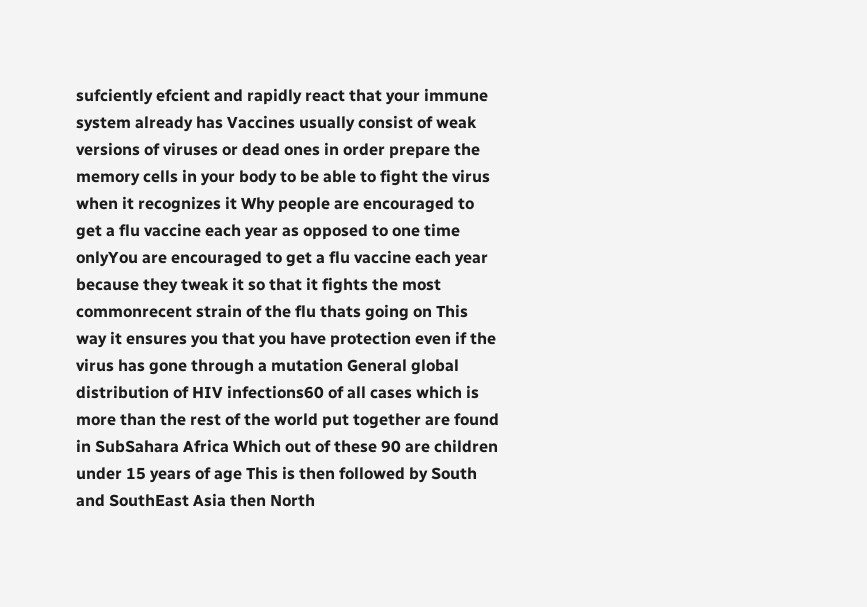sufciently efcient and rapidly react that your immune system already has Vaccines usually consist of weak versions of viruses or dead ones in order prepare the memory cells in your body to be able to fight the virus when it recognizes it Why people are encouraged to get a flu vaccine each year as opposed to one time onlyYou are encouraged to get a flu vaccine each year because they tweak it so that it fights the most commonrecent strain of the flu thats going on This way it ensures you that you have protection even if the virus has gone through a mutation General global distribution of HIV infections60 of all cases which is more than the rest of the world put together are found in SubSahara Africa Which out of these 90 are children under 15 years of age This is then followed by South and SouthEast Asia then North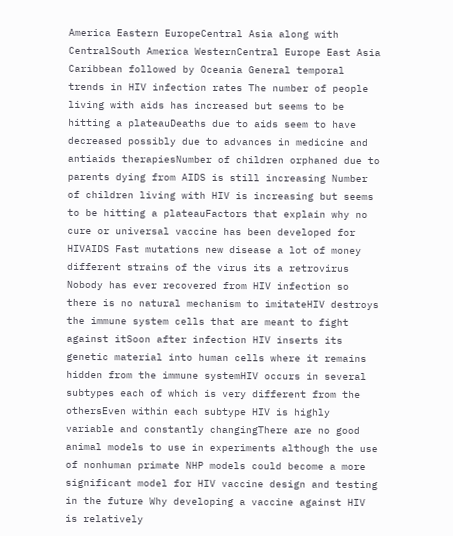America Eastern EuropeCentral Asia along with CentralSouth America WesternCentral Europe East Asia Caribbean followed by Oceania General temporal trends in HIV infection rates The number of people living with aids has increased but seems to be hitting a plateauDeaths due to aids seem to have decreased possibly due to advances in medicine and antiaids therapiesNumber of children orphaned due to parents dying from AIDS is still increasing Number of children living with HIV is increasing but seems to be hitting a plateauFactors that explain why no cure or universal vaccine has been developed for HIVAIDS Fast mutations new disease a lot of money different strains of the virus its a retrovirus Nobody has ever recovered from HIV infection so there is no natural mechanism to imitateHIV destroys the immune system cells that are meant to fight against itSoon after infection HIV inserts its genetic material into human cells where it remains hidden from the immune systemHIV occurs in several subtypes each of which is very different from the othersEven within each subtype HIV is highly variable and constantly changingThere are no good animal models to use in experiments although the use of nonhuman primate NHP models could become a more significant model for HIV vaccine design and testing in the future Why developing a vaccine against HIV is relatively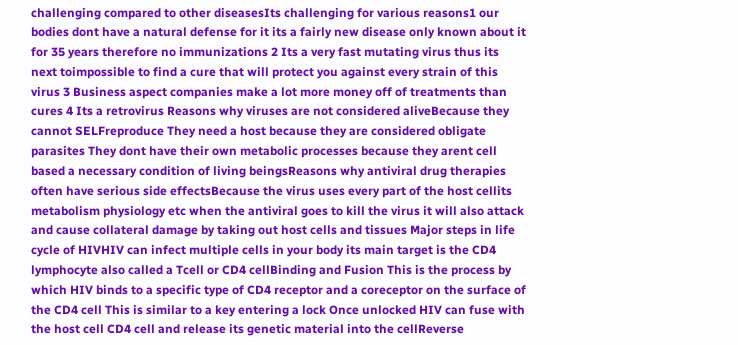challenging compared to other diseasesIts challenging for various reasons1 our bodies dont have a natural defense for it its a fairly new disease only known about it for 35 years therefore no immunizations 2 Its a very fast mutating virus thus its next toimpossible to find a cure that will protect you against every strain of this virus 3 Business aspect companies make a lot more money off of treatments than cures 4 Its a retrovirus Reasons why viruses are not considered aliveBecause they cannot SELFreproduce They need a host because they are considered obligate parasites They dont have their own metabolic processes because they arent cell based a necessary condition of living beingsReasons why antiviral drug therapies often have serious side effectsBecause the virus uses every part of the host cellits metabolism physiology etc when the antiviral goes to kill the virus it will also attack and cause collateral damage by taking out host cells and tissues Major steps in life cycle of HIVHIV can infect multiple cells in your body its main target is the CD4 lymphocyte also called a Tcell or CD4 cellBinding and Fusion This is the process by which HIV binds to a specific type of CD4 receptor and a coreceptor on the surface of the CD4 cell This is similar to a key entering a lock Once unlocked HIV can fuse with the host cell CD4 cell and release its genetic material into the cellReverse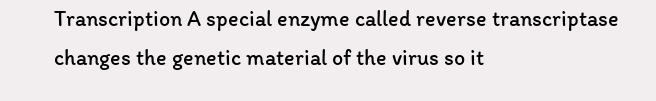Transcription A special enzyme called reverse transcriptase changes the genetic material of the virus so it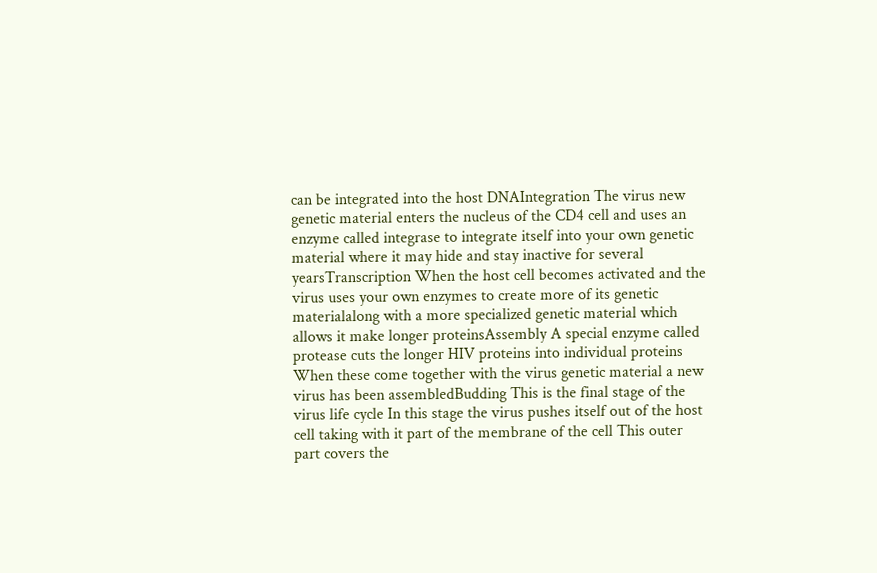can be integrated into the host DNAIntegration The virus new genetic material enters the nucleus of the CD4 cell and uses an enzyme called integrase to integrate itself into your own genetic material where it may hide and stay inactive for several yearsTranscription When the host cell becomes activated and the virus uses your own enzymes to create more of its genetic materialalong with a more specialized genetic material which allows it make longer proteinsAssembly A special enzyme called protease cuts the longer HIV proteins into individual proteins When these come together with the virus genetic material a new virus has been assembledBudding This is the final stage of the virus life cycle In this stage the virus pushes itself out of the host cell taking with it part of the membrane of the cell This outer part covers the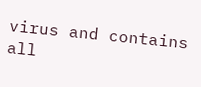virus and contains all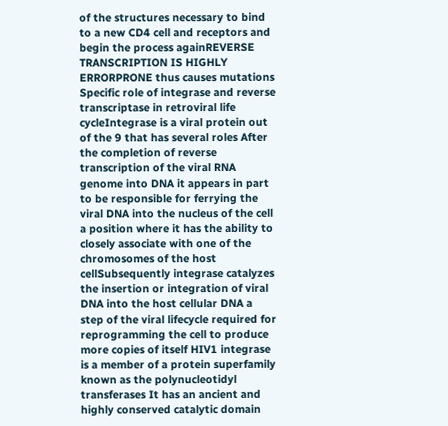of the structures necessary to bind to a new CD4 cell and receptors and begin the process againREVERSE TRANSCRIPTION IS HIGHLY ERRORPRONE thus causes mutations Specific role of integrase and reverse transcriptase in retroviral life cycleIntegrase is a viral protein out of the 9 that has several roles After the completion of reverse transcription of the viral RNA genome into DNA it appears in part to be responsible for ferrying the viral DNA into the nucleus of the cell a position where it has the ability to closely associate with one of the chromosomes of the host cellSubsequently integrase catalyzes the insertion or integration of viral DNA into the host cellular DNA a step of the viral lifecycle required for reprogramming the cell to produce more copies of itself HIV1 integrase is a member of a protein superfamily known as the polynucleotidyl transferases It has an ancient and highly conserved catalytic domain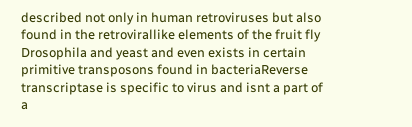described not only in human retroviruses but also found in the retrovirallike elements of the fruit fly Drosophila and yeast and even exists in certain primitive transposons found in bacteriaReverse transcriptase is specific to virus and isnt a part of a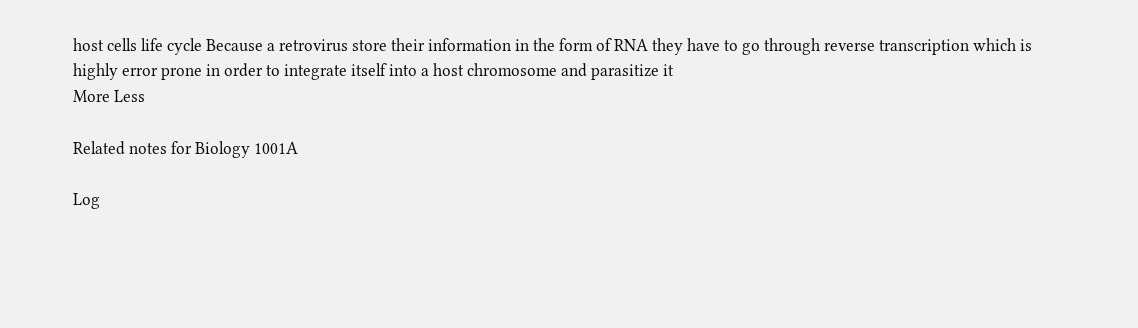host cells life cycle Because a retrovirus store their information in the form of RNA they have to go through reverse transcription which is highly error prone in order to integrate itself into a host chromosome and parasitize it
More Less

Related notes for Biology 1001A

Log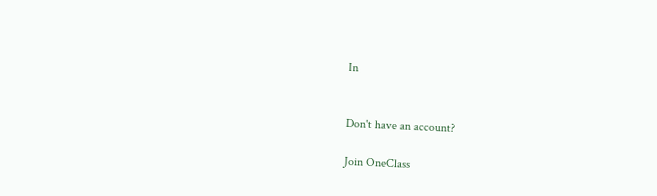In


Don't have an account?

Join OneClass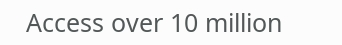Access over 10 million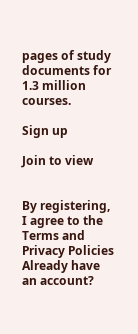pages of study
documents for 1.3 million courses.

Sign up

Join to view


By registering, I agree to the Terms and Privacy Policies
Already have an account?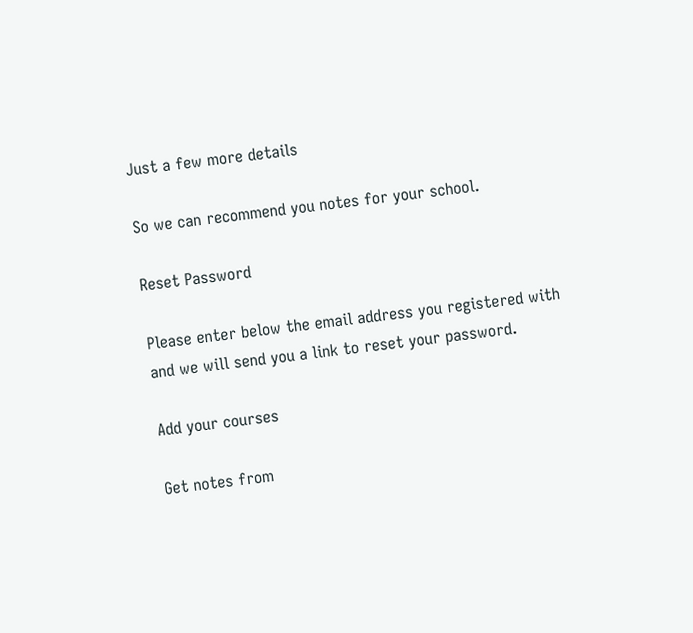Just a few more details

So we can recommend you notes for your school.

Reset Password

Please enter below the email address you registered with and we will send you a link to reset your password.

Add your courses

Get notes from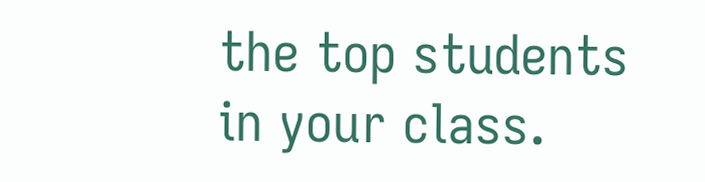the top students in your class.